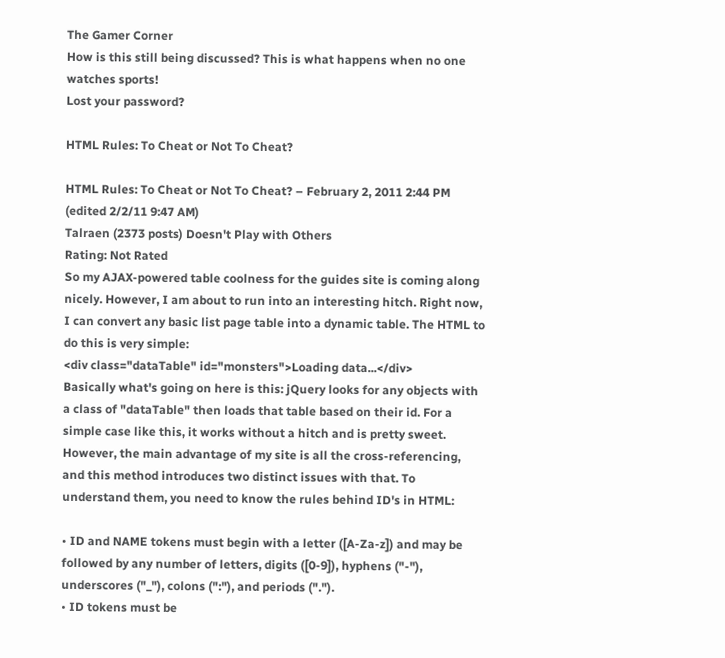The Gamer Corner
How is this still being discussed? This is what happens when no one watches sports!
Lost your password?

HTML Rules: To Cheat or Not To Cheat?

HTML Rules: To Cheat or Not To Cheat? – February 2, 2011 2:44 PM (edited 2/2/11 9:47 AM)
Talraen (2373 posts) Doesn't Play with Others
Rating: Not Rated
So my AJAX-powered table coolness for the guides site is coming along nicely. However, I am about to run into an interesting hitch. Right now, I can convert any basic list page table into a dynamic table. The HTML to do this is very simple:
<div class="dataTable" id="monsters">Loading data...</div>
Basically what's going on here is this: jQuery looks for any objects with a class of "dataTable" then loads that table based on their id. For a simple case like this, it works without a hitch and is pretty sweet. However, the main advantage of my site is all the cross-referencing, and this method introduces two distinct issues with that. To understand them, you need to know the rules behind ID's in HTML:

• ID and NAME tokens must begin with a letter ([A-Za-z]) and may be followed by any number of letters, digits ([0-9]), hyphens ("-"), underscores ("_"), colons (":"), and periods (".").
• ID tokens must be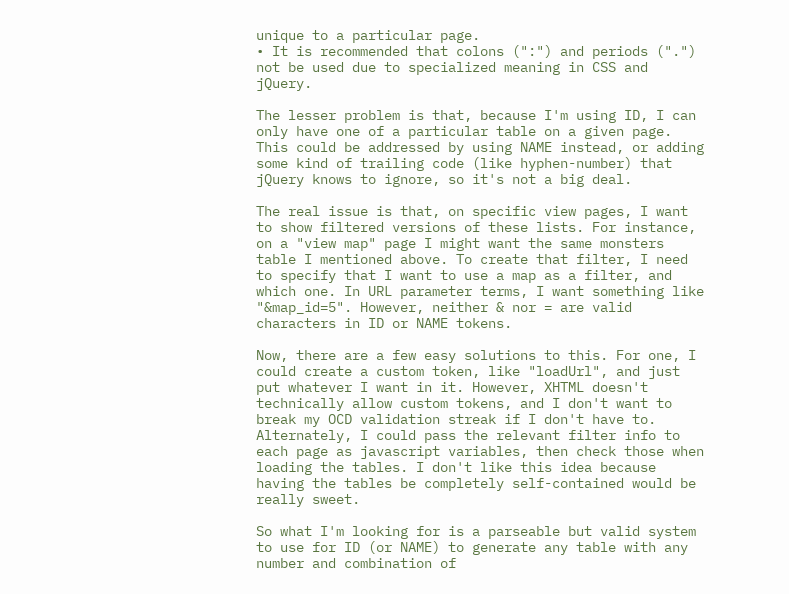unique to a particular page.
• It is recommended that colons (":") and periods (".") not be used due to specialized meaning in CSS and jQuery.

The lesser problem is that, because I'm using ID, I can only have one of a particular table on a given page. This could be addressed by using NAME instead, or adding some kind of trailing code (like hyphen-number) that jQuery knows to ignore, so it's not a big deal.

The real issue is that, on specific view pages, I want to show filtered versions of these lists. For instance, on a "view map" page I might want the same monsters table I mentioned above. To create that filter, I need to specify that I want to use a map as a filter, and which one. In URL parameter terms, I want something like "&map_id=5". However, neither & nor = are valid characters in ID or NAME tokens.

Now, there are a few easy solutions to this. For one, I could create a custom token, like "loadUrl", and just put whatever I want in it. However, XHTML doesn't technically allow custom tokens, and I don't want to break my OCD validation streak if I don't have to. Alternately, I could pass the relevant filter info to each page as javascript variables, then check those when loading the tables. I don't like this idea because having the tables be completely self-contained would be really sweet.

So what I'm looking for is a parseable but valid system to use for ID (or NAME) to generate any table with any number and combination of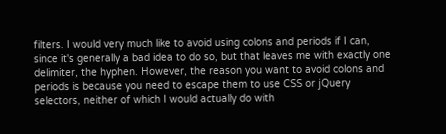filters. I would very much like to avoid using colons and periods if I can, since it's generally a bad idea to do so, but that leaves me with exactly one delimiter, the hyphen. However, the reason you want to avoid colons and periods is because you need to escape them to use CSS or jQuery selectors, neither of which I would actually do with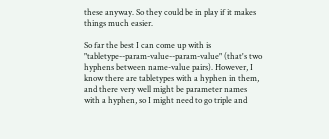these anyway. So they could be in play if it makes things much easier.

So far the best I can come up with is "tabletype--param-value--param-value" (that's two hyphens between name-value pairs). However, I know there are tabletypes with a hyphen in them, and there very well might be parameter names with a hyphen, so I might need to go triple and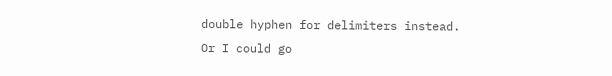double hyphen for delimiters instead. Or I could go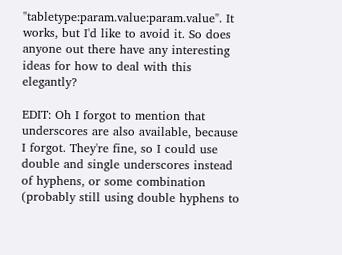"tabletype:param.value:param.value". It works, but I'd like to avoid it. So does anyone out there have any interesting ideas for how to deal with this elegantly?

EDIT: Oh I forgot to mention that underscores are also available, because I forgot. They're fine, so I could use double and single underscores instead of hyphens, or some combination (probably still using double hyphens to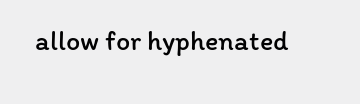allow for hyphenated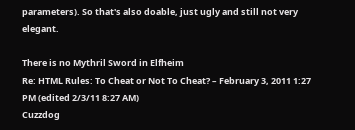parameters). So that's also doable, just ugly and still not very elegant.

There is no Mythril Sword in Elfheim
Re: HTML Rules: To Cheat or Not To Cheat? – February 3, 2011 1:27 PM (edited 2/3/11 8:27 AM)
Cuzzdog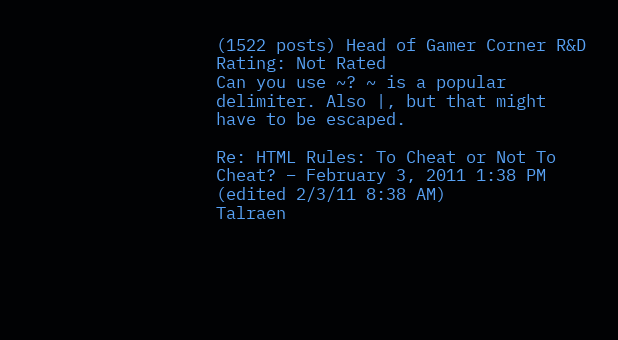(1522 posts) Head of Gamer Corner R&D
Rating: Not Rated
Can you use ~? ~ is a popular delimiter. Also |, but that might have to be escaped.

Re: HTML Rules: To Cheat or Not To Cheat? – February 3, 2011 1:38 PM (edited 2/3/11 8:38 AM)
Talraen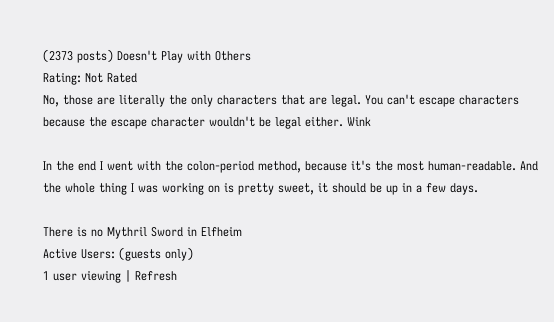(2373 posts) Doesn't Play with Others
Rating: Not Rated
No, those are literally the only characters that are legal. You can't escape characters because the escape character wouldn't be legal either. Wink

In the end I went with the colon-period method, because it's the most human-readable. And the whole thing I was working on is pretty sweet, it should be up in a few days.

There is no Mythril Sword in Elfheim
Active Users: (guests only)
1 user viewing | Refresh